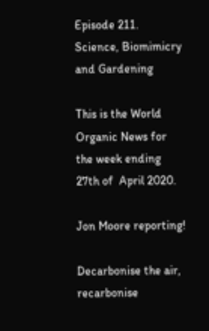Episode 211. Science, Biomimicry and Gardening

This is the World Organic News for the week ending 27th of  April 2020.

Jon Moore reporting!

Decarbonise the air, recarbonise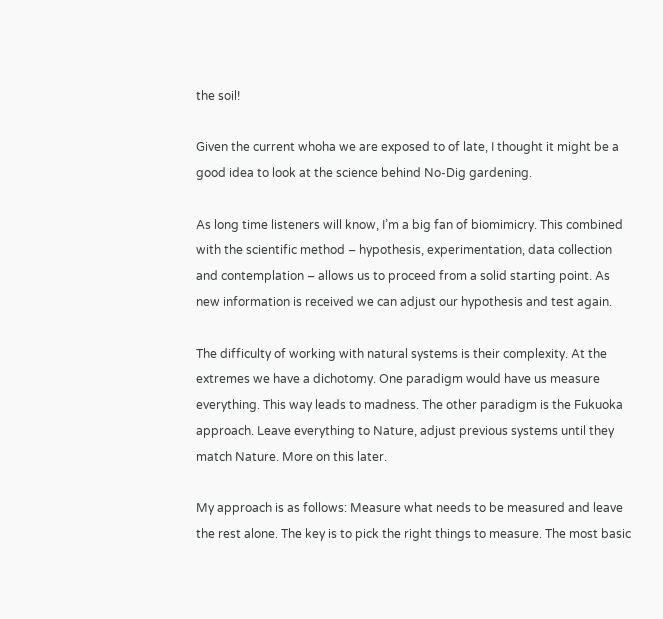the soil!

Given the current whoha we are exposed to of late, I thought it might be a good idea to look at the science behind No-Dig gardening.

As long time listeners will know, I’m a big fan of biomimicry. This combined with the scientific method – hypothesis, experimentation, data collection and contemplation – allows us to proceed from a solid starting point. As new information is received we can adjust our hypothesis and test again.

The difficulty of working with natural systems is their complexity. At the extremes we have a dichotomy. One paradigm would have us measure everything. This way leads to madness. The other paradigm is the Fukuoka approach. Leave everything to Nature, adjust previous systems until they match Nature. More on this later.

My approach is as follows: Measure what needs to be measured and leave the rest alone. The key is to pick the right things to measure. The most basic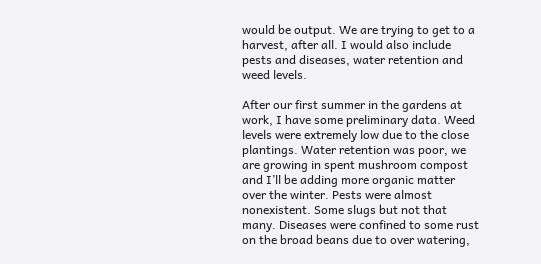would be output. We are trying to get to a harvest, after all. I would also include pests and diseases, water retention and weed levels.

After our first summer in the gardens at work, I have some preliminary data. Weed levels were extremely low due to the close plantings. Water retention was poor, we are growing in spent mushroom compost and I’ll be adding more organic matter over the winter. Pests were almost nonexistent. Some slugs but not that many. Diseases were confined to some rust on the broad beans due to over watering,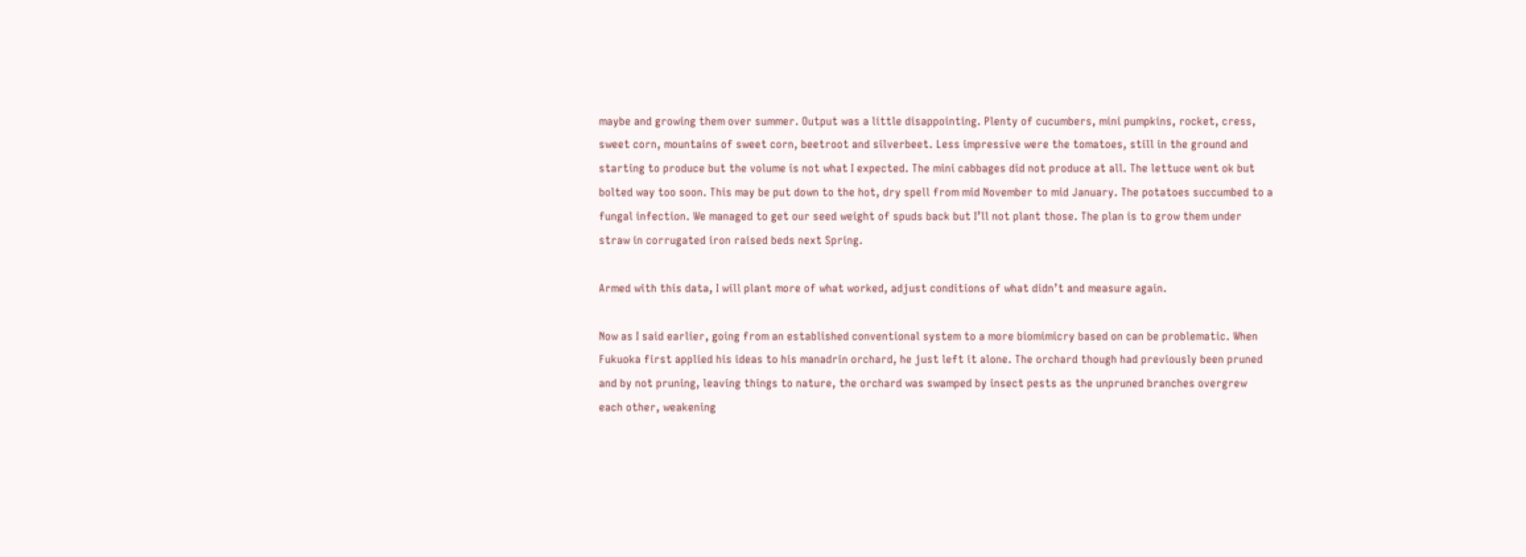maybe and growing them over summer. Output was a little disappointing. Plenty of cucumbers, mini pumpkins, rocket, cress, sweet corn, mountains of sweet corn, beetroot and silverbeet. Less impressive were the tomatoes, still in the ground and starting to produce but the volume is not what I expected. The mini cabbages did not produce at all. The lettuce went ok but bolted way too soon. This may be put down to the hot, dry spell from mid November to mid January. The potatoes succumbed to a fungal infection. We managed to get our seed weight of spuds back but I’ll not plant those. The plan is to grow them under straw in corrugated iron raised beds next Spring.

Armed with this data, I will plant more of what worked, adjust conditions of what didn’t and measure again.

Now as I said earlier, going from an established conventional system to a more biomimicry based on can be problematic. When Fukuoka first applied his ideas to his manadrin orchard, he just left it alone. The orchard though had previously been pruned and by not pruning, leaving things to nature, the orchard was swamped by insect pests as the unpruned branches overgrew each other, weakening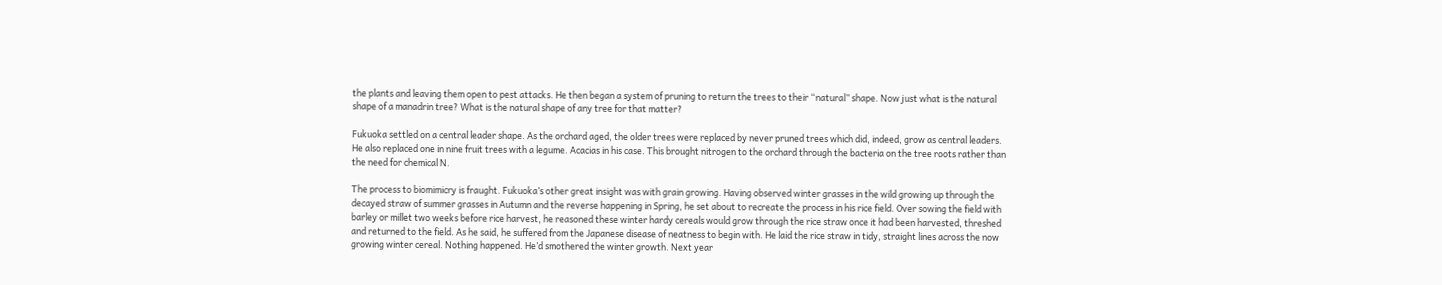the plants and leaving them open to pest attacks. He then began a system of pruning to return the trees to their “natural” shape. Now just what is the natural shape of a manadrin tree? What is the natural shape of any tree for that matter?

Fukuoka settled on a central leader shape. As the orchard aged, the older trees were replaced by never pruned trees which did, indeed, grow as central leaders. He also replaced one in nine fruit trees with a legume. Acacias in his case. This brought nitrogen to the orchard through the bacteria on the tree roots rather than the need for chemical N.

The process to biomimicry is fraught. Fukuoka’s other great insight was with grain growing. Having observed winter grasses in the wild growing up through the decayed straw of summer grasses in Autumn and the reverse happening in Spring, he set about to recreate the process in his rice field. Over sowing the field with barley or millet two weeks before rice harvest, he reasoned these winter hardy cereals would grow through the rice straw once it had been harvested, threshed and returned to the field. As he said, he suffered from the Japanese disease of neatness to begin with. He laid the rice straw in tidy, straight lines across the now growing winter cereal. Nothing happened. He’d smothered the winter growth. Next year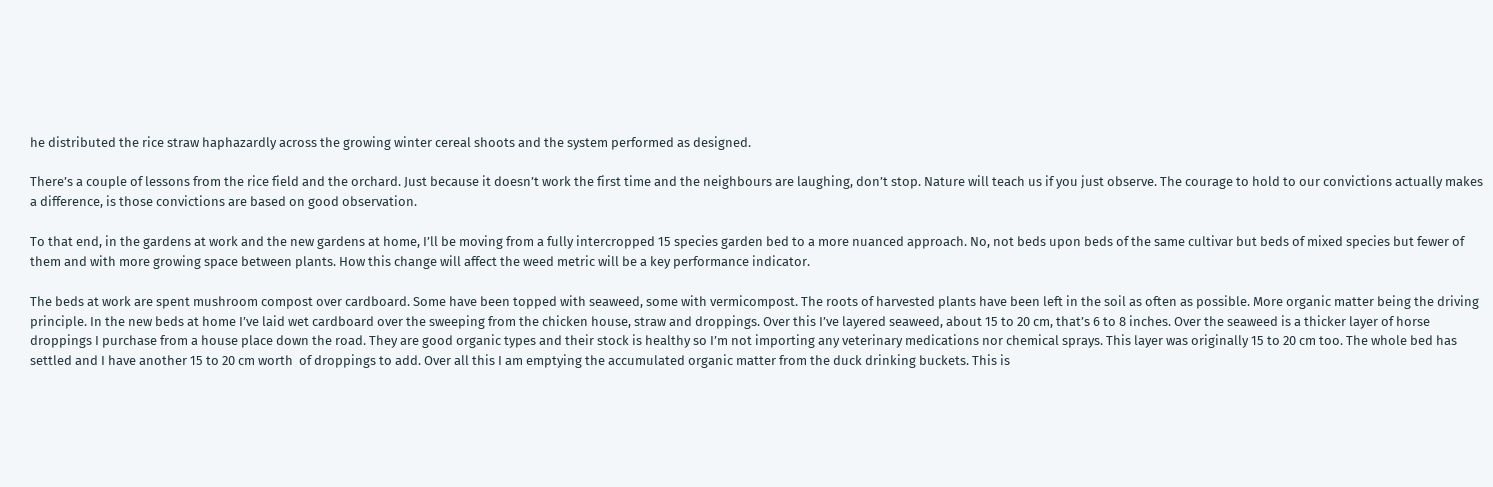he distributed the rice straw haphazardly across the growing winter cereal shoots and the system performed as designed.

There’s a couple of lessons from the rice field and the orchard. Just because it doesn’t work the first time and the neighbours are laughing, don’t stop. Nature will teach us if you just observe. The courage to hold to our convictions actually makes a difference, is those convictions are based on good observation.

To that end, in the gardens at work and the new gardens at home, I’ll be moving from a fully intercropped 15 species garden bed to a more nuanced approach. No, not beds upon beds of the same cultivar but beds of mixed species but fewer of them and with more growing space between plants. How this change will affect the weed metric will be a key performance indicator.

The beds at work are spent mushroom compost over cardboard. Some have been topped with seaweed, some with vermicompost. The roots of harvested plants have been left in the soil as often as possible. More organic matter being the driving principle. In the new beds at home I’ve laid wet cardboard over the sweeping from the chicken house, straw and droppings. Over this I’ve layered seaweed, about 15 to 20 cm, that’s 6 to 8 inches. Over the seaweed is a thicker layer of horse droppings I purchase from a house place down the road. They are good organic types and their stock is healthy so I’m not importing any veterinary medications nor chemical sprays. This layer was originally 15 to 20 cm too. The whole bed has settled and I have another 15 to 20 cm worth  of droppings to add. Over all this I am emptying the accumulated organic matter from the duck drinking buckets. This is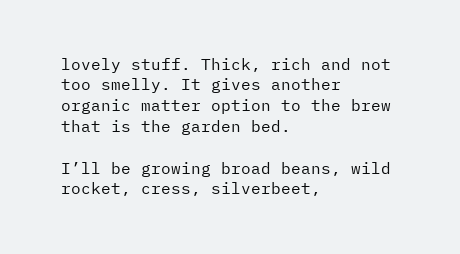lovely stuff. Thick, rich and not too smelly. It gives another organic matter option to the brew that is the garden bed.

I’ll be growing broad beans, wild rocket, cress, silverbeet,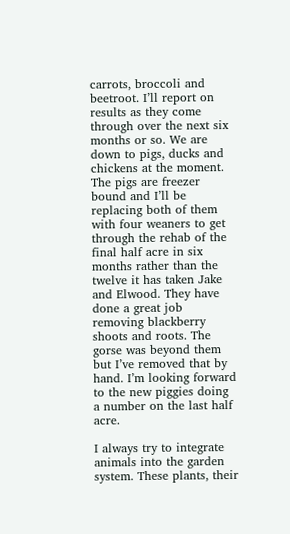carrots, broccoli and beetroot. I’ll report on results as they come through over the next six months or so. We are down to pigs, ducks and chickens at the moment. The pigs are freezer bound and I’ll be replacing both of them with four weaners to get through the rehab of the final half acre in six months rather than the twelve it has taken Jake and Elwood. They have done a great job removing blackberry shoots and roots. The gorse was beyond them but I’ve removed that by hand. I’m looking forward to the new piggies doing a number on the last half acre.

I always try to integrate animals into the garden system. These plants, their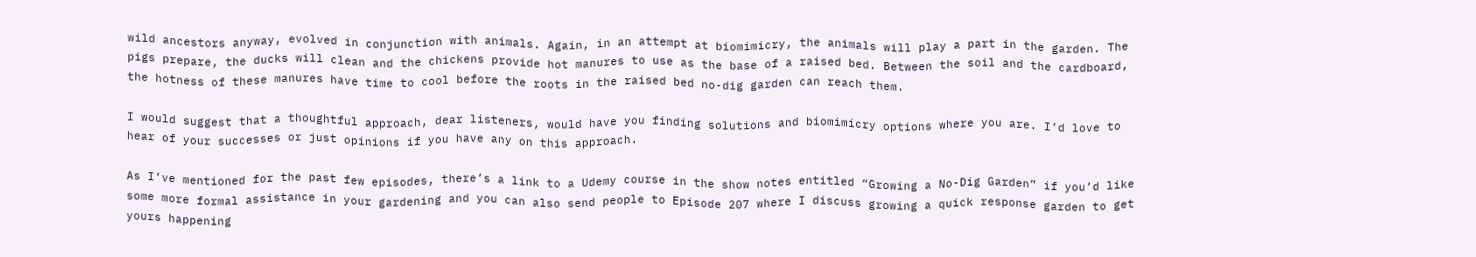wild ancestors anyway, evolved in conjunction with animals. Again, in an attempt at biomimicry, the animals will play a part in the garden. The pigs prepare, the ducks will clean and the chickens provide hot manures to use as the base of a raised bed. Between the soil and the cardboard, the hotness of these manures have time to cool before the roots in the raised bed no-dig garden can reach them.

I would suggest that a thoughtful approach, dear listeners, would have you finding solutions and biomimicry options where you are. I’d love to hear of your successes or just opinions if you have any on this approach.

As I’ve mentioned for the past few episodes, there’s a link to a Udemy course in the show notes entitled “Growing a No-Dig Garden” if you’d like some more formal assistance in your gardening and you can also send people to Episode 207 where I discuss growing a quick response garden to get yours happening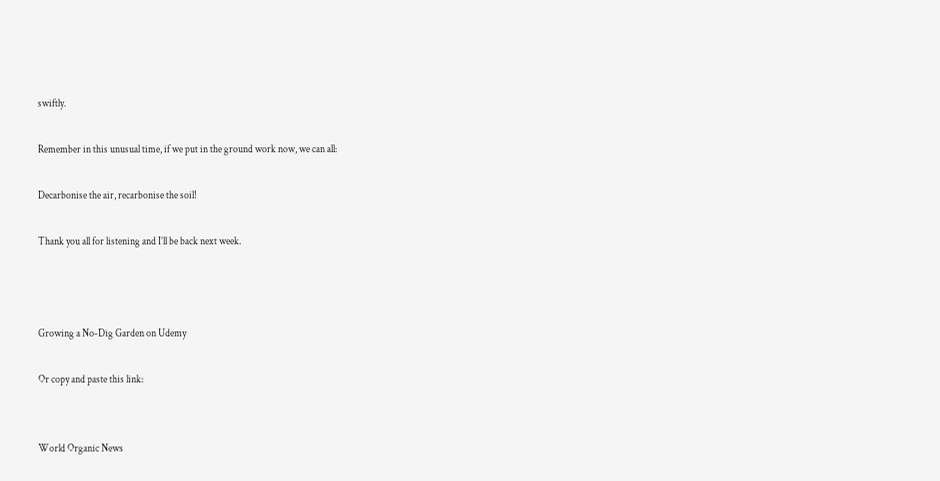swiftly.

Remember in this unusual time, if we put in the ground work now, we can all:

Decarbonise the air, recarbonise the soil!

Thank you all for listening and I’ll be back next week.



Growing a No-Dig Garden on Udemy

Or copy and paste this link:


World Organic News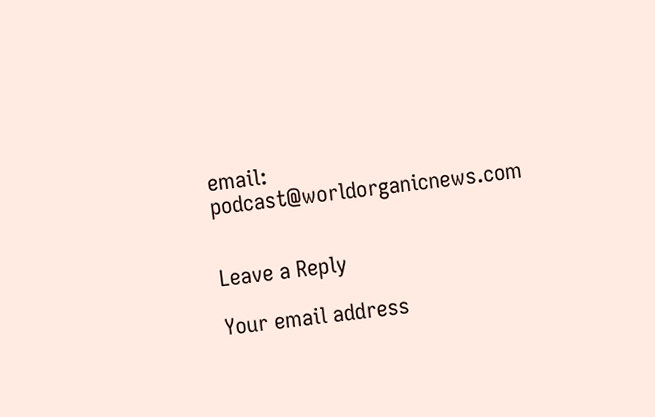email: podcast@worldorganicnews.com


Leave a Reply

Your email address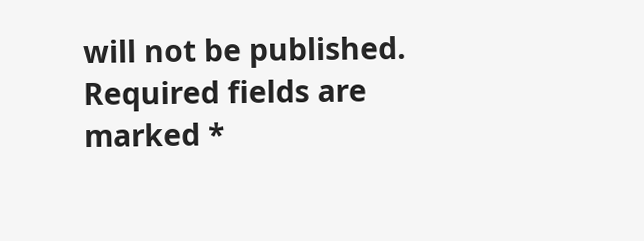will not be published. Required fields are marked *